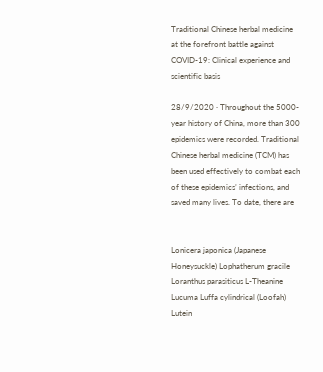Traditional Chinese herbal medicine at the forefront battle against COVID-19: Clinical experience and scientific basis

28/9/2020 · Throughout the 5000-year history of China, more than 300 epidemics were recorded. Traditional Chinese herbal medicine (TCM) has been used effectively to combat each of these epidemics’ infections, and saved many lives. To date, there are


Lonicera japonica (Japanese Honeysuckle) Lophatherum gracile Loranthus parasiticus L-Theanine Lucuma Luffa cylindrical (Loofah) Lutein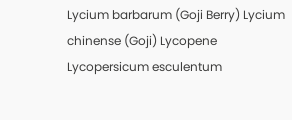Lycium barbarum (Goji Berry) Lycium chinense (Goji) Lycopene Lycopersicum esculentum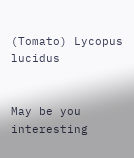(Tomato) Lycopus lucidus


May be you interesting